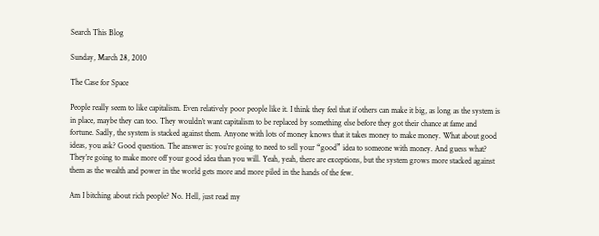Search This Blog

Sunday, March 28, 2010

The Case for Space

People really seem to like capitalism. Even relatively poor people like it. I think they feel that if others can make it big, as long as the system is in place, maybe they can too. They wouldn’t want capitalism to be replaced by something else before they got their chance at fame and fortune. Sadly, the system is stacked against them. Anyone with lots of money knows that it takes money to make money. What about good ideas, you ask? Good question. The answer is: you’re going to need to sell your “good” idea to someone with money. And guess what? They’re going to make more off your good idea than you will. Yeah, yeah, there are exceptions, but the system grows more stacked against them as the wealth and power in the world gets more and more piled in the hands of the few.

Am I bitching about rich people? No. Hell, just read my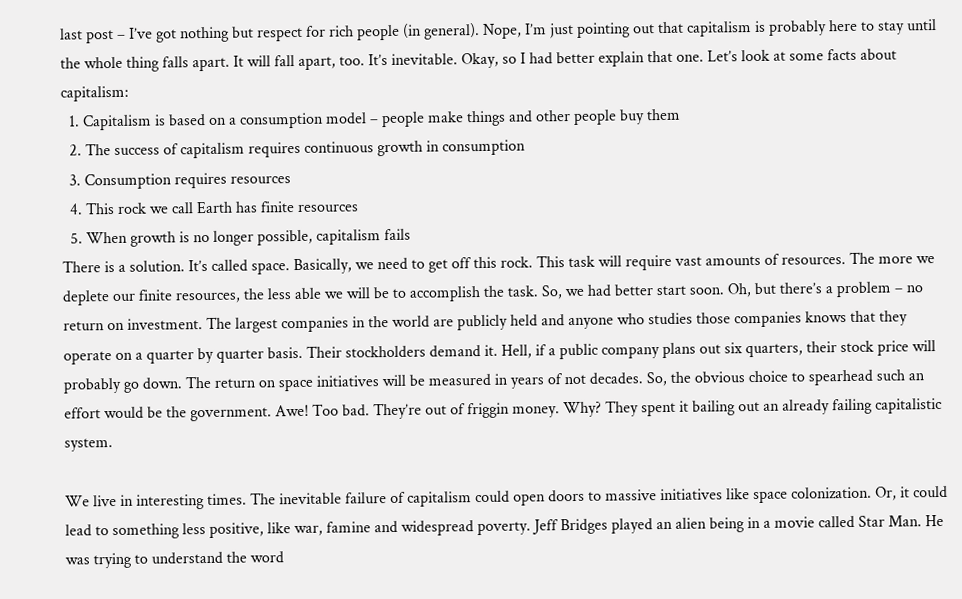last post – I’ve got nothing but respect for rich people (in general). Nope, I’m just pointing out that capitalism is probably here to stay until the whole thing falls apart. It will fall apart, too. It’s inevitable. Okay, so I had better explain that one. Let’s look at some facts about capitalism:
  1. Capitalism is based on a consumption model – people make things and other people buy them
  2. The success of capitalism requires continuous growth in consumption
  3. Consumption requires resources
  4. This rock we call Earth has finite resources
  5. When growth is no longer possible, capitalism fails
There is a solution. It’s called space. Basically, we need to get off this rock. This task will require vast amounts of resources. The more we deplete our finite resources, the less able we will be to accomplish the task. So, we had better start soon. Oh, but there’s a problem – no return on investment. The largest companies in the world are publicly held and anyone who studies those companies knows that they operate on a quarter by quarter basis. Their stockholders demand it. Hell, if a public company plans out six quarters, their stock price will probably go down. The return on space initiatives will be measured in years of not decades. So, the obvious choice to spearhead such an effort would be the government. Awe! Too bad. They’re out of friggin money. Why? They spent it bailing out an already failing capitalistic system.

We live in interesting times. The inevitable failure of capitalism could open doors to massive initiatives like space colonization. Or, it could lead to something less positive, like war, famine and widespread poverty. Jeff Bridges played an alien being in a movie called Star Man. He was trying to understand the word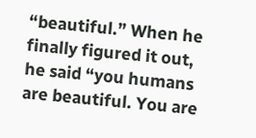“beautiful.” When he finally figured it out, he said “you humans are beautiful. You are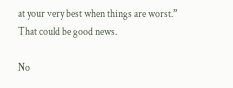at your very best when things are worst.” That could be good news.

No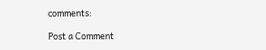comments:

Post a Comment